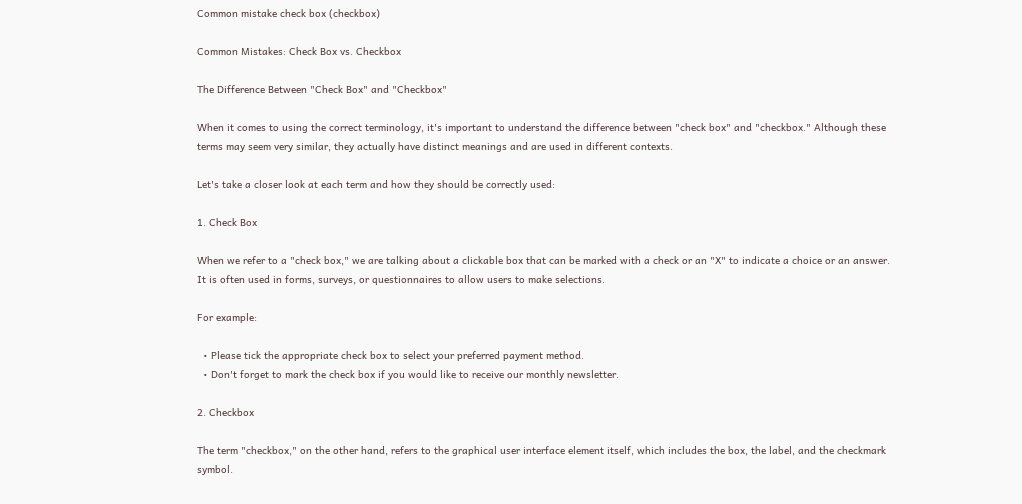Common mistake check box (checkbox)

Common Mistakes: Check Box vs. Checkbox

The Difference Between "Check Box" and "Checkbox"

When it comes to using the correct terminology, it's important to understand the difference between "check box" and "checkbox." Although these terms may seem very similar, they actually have distinct meanings and are used in different contexts.

Let's take a closer look at each term and how they should be correctly used:

1. Check Box

When we refer to a "check box," we are talking about a clickable box that can be marked with a check or an "X" to indicate a choice or an answer. It is often used in forms, surveys, or questionnaires to allow users to make selections.

For example:

  • Please tick the appropriate check box to select your preferred payment method.
  • Don't forget to mark the check box if you would like to receive our monthly newsletter.

2. Checkbox

The term "checkbox," on the other hand, refers to the graphical user interface element itself, which includes the box, the label, and the checkmark symbol.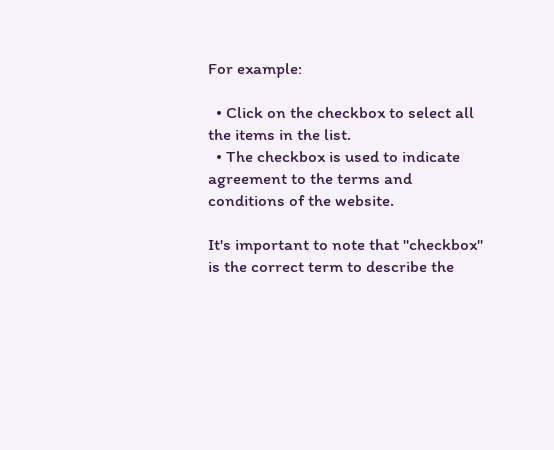For example:

  • Click on the checkbox to select all the items in the list.
  • The checkbox is used to indicate agreement to the terms and conditions of the website.

It's important to note that "checkbox" is the correct term to describe the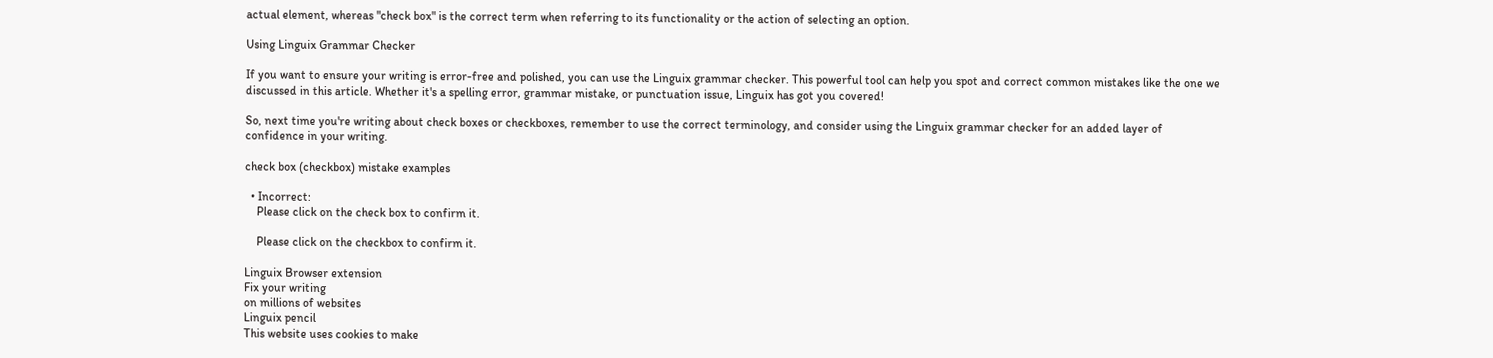actual element, whereas "check box" is the correct term when referring to its functionality or the action of selecting an option.

Using Linguix Grammar Checker

If you want to ensure your writing is error-free and polished, you can use the Linguix grammar checker. This powerful tool can help you spot and correct common mistakes like the one we discussed in this article. Whether it's a spelling error, grammar mistake, or punctuation issue, Linguix has got you covered!

So, next time you're writing about check boxes or checkboxes, remember to use the correct terminology, and consider using the Linguix grammar checker for an added layer of confidence in your writing.

check box (checkbox) mistake examples

  • Incorrect:
    Please click on the check box to confirm it.

    Please click on the checkbox to confirm it.

Linguix Browser extension
Fix your writing
on millions of websites
Linguix pencil
This website uses cookies to make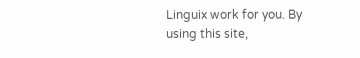Linguix work for you. By using this site,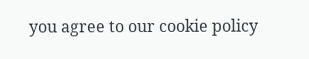you agree to our cookie policy